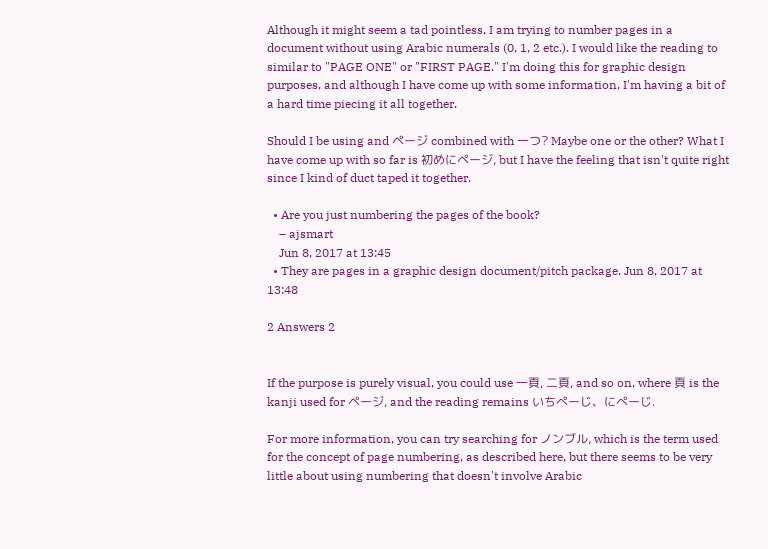Although it might seem a tad pointless, I am trying to number pages in a document without using Arabic numerals (0, 1, 2 etc.). I would like the reading to similar to "PAGE ONE" or "FIRST PAGE." I'm doing this for graphic design purposes, and although I have come up with some information, I'm having a bit of a hard time piecing it all together.

Should I be using and ページ combined with 一つ? Maybe one or the other? What I have come up with so far is 初めにページ, but I have the feeling that isn't quite right since I kind of duct taped it together.

  • Are you just numbering the pages of the book?
    – ajsmart
    Jun 8, 2017 at 13:45
  • They are pages in a graphic design document/pitch package. Jun 8, 2017 at 13:48

2 Answers 2


If the purpose is purely visual, you could use 一頁, 二頁, and so on, where 頁 is the kanji used for ページ, and the reading remains いちぺーじ、にぺーじ.

For more information, you can try searching for ノンブル, which is the term used for the concept of page numbering, as described here, but there seems to be very little about using numbering that doesn't involve Arabic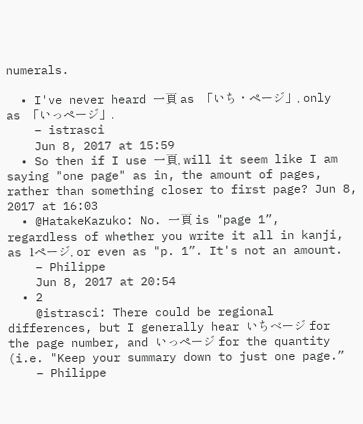numerals.

  • I've never heard 一頁 as 「いち・ページ」, only as 「いっページ」.
    – istrasci
    Jun 8, 2017 at 15:59
  • So then if I use 一頁, will it seem like I am saying "one page" as in, the amount of pages, rather than something closer to first page? Jun 8, 2017 at 16:03
  • @HatakeKazuko: No. 一頁 is "page 1”, regardless of whether you write it all in kanji, as 1ページ, or even as "p. 1”. It's not an amount.
    – Philippe
    Jun 8, 2017 at 20:54
  • 2
    @istrasci: There could be regional differences, but I generally hear いちベージ for the page number, and いっページ for the quantity (i.e. "Keep your summary down to just one page.”
    – Philippe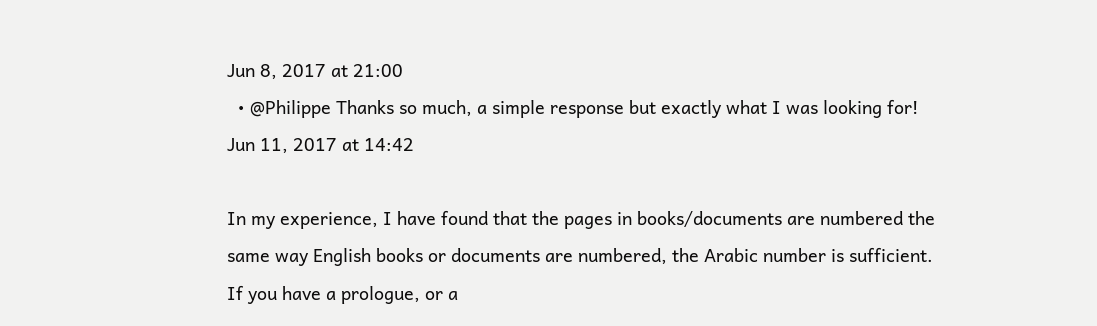Jun 8, 2017 at 21:00
  • @Philippe Thanks so much, a simple response but exactly what I was looking for! Jun 11, 2017 at 14:42

In my experience, I have found that the pages in books/documents are numbered the same way English books or documents are numbered, the Arabic number is sufficient. If you have a prologue, or a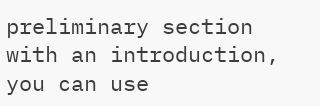preliminary section with an introduction, you can use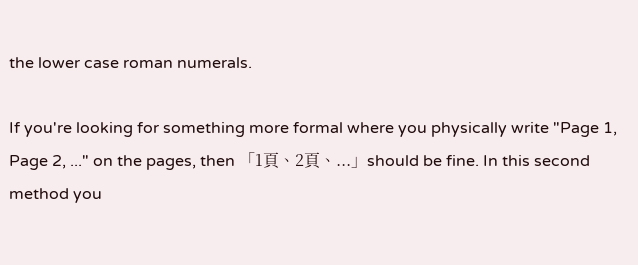the lower case roman numerals.

If you're looking for something more formal where you physically write "Page 1, Page 2, ..." on the pages, then 「1頁、2頁、...」should be fine. In this second method you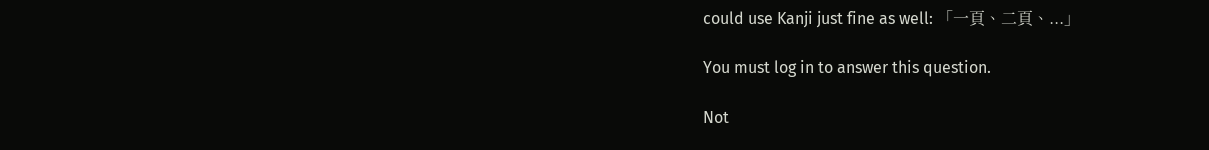could use Kanji just fine as well: 「一頁、二頁、...」

You must log in to answer this question.

Not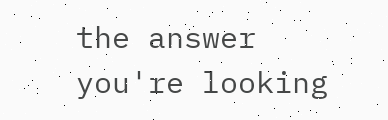the answer you're looking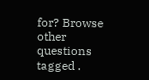for? Browse other questions tagged .